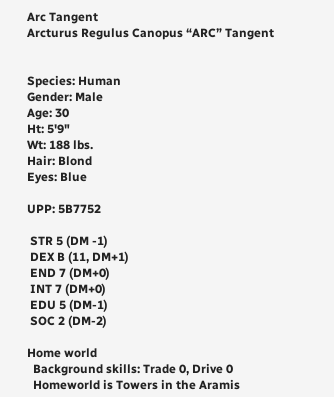Arc Tangent
Arcturus Regulus Canopus “ARC” Tangent


Species: Human
Gender: Male
Age: 30
Ht: 5'9"
Wt: 188 lbs.
Hair: Blond
Eyes: Blue

UPP: 5B7752

 STR 5 (DM -1)
 DEX B (11, DM+1)
 END 7 (DM+0)
 INT 7 (DM+0)
 EDU 5 (DM-1)
 SOC 2 (DM-2)

Home world
  Background skills: Trade 0, Drive 0
  Homeworld is Towers in the Aramis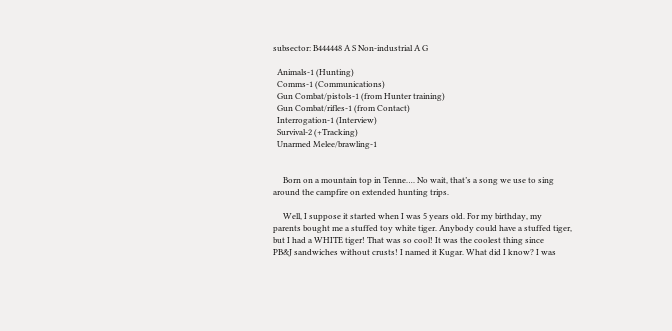subsector: B444448 A S Non-industrial A G

  Animals-1 (Hunting)
  Comms-1 (Communications)
  Gun Combat/pistols-1 (from Hunter training)
  Gun Combat/rifles-1 (from Contact)
  Interrogation-1 (Interview)
  Survival-2 (+Tracking)
  Unarmed Melee/brawling-1


     Born on a mountain top in Tenne…. No wait, that’s a song we use to sing
around the campfire on extended hunting trips.

     Well, I suppose it started when I was 5 years old. For my birthday, my
parents bought me a stuffed toy white tiger. Anybody could have a stuffed tiger,
but I had a WHITE tiger! That was so cool! It was the coolest thing since
PB&J sandwiches without crusts! I named it Kugar. What did I know? I was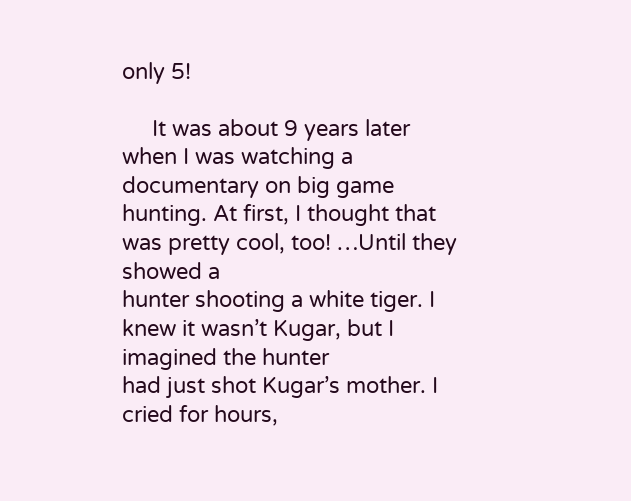only 5!

     It was about 9 years later when I was watching a documentary on big game
hunting. At first, I thought that was pretty cool, too! …Until they showed a
hunter shooting a white tiger. I knew it wasn’t Kugar, but I imagined the hunter
had just shot Kugar’s mother. I cried for hours,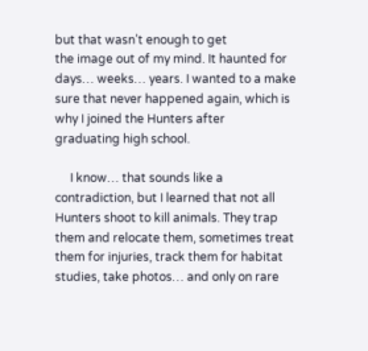but that wasn’t enough to get
the image out of my mind. It haunted for days… weeks… years. I wanted to a make
sure that never happened again, which is why I joined the Hunters after
graduating high school.

     I know… that sounds like a contradiction, but I learned that not all Hunters shoot to kill animals. They trap them and relocate them, sometimes treat them for injuries, track them for habitat studies, take photos… and only on rare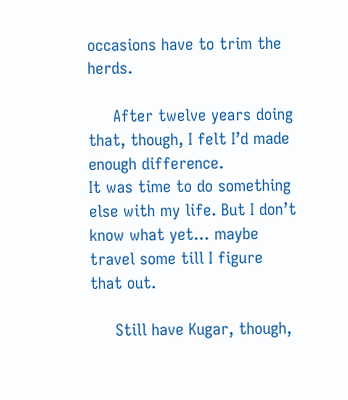occasions have to trim the herds.

     After twelve years doing that, though, I felt I’d made enough difference.
It was time to do something else with my life. But I don’t know what yet… maybe
travel some till I figure that out.

     Still have Kugar, though,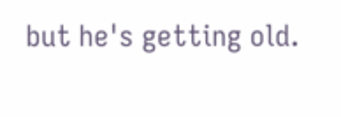but he's getting old.